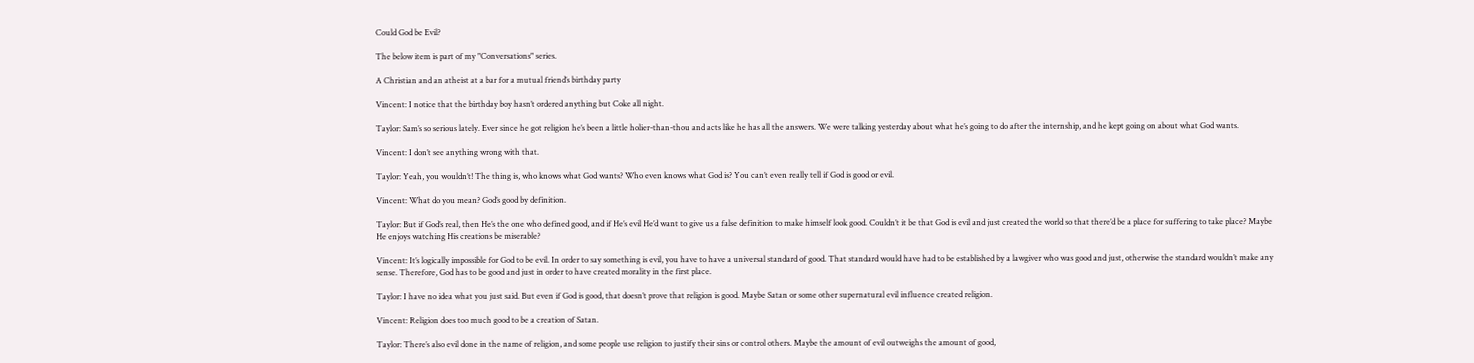Could God be Evil?

The below item is part of my "Conversations" series.

A Christian and an atheist at a bar for a mutual friend’s birthday party

Vincent: I notice that the birthday boy hasn’t ordered anything but Coke all night.

Taylor: Sam’s so serious lately. Ever since he got religion he’s been a little holier-than-thou and acts like he has all the answers. We were talking yesterday about what he’s going to do after the internship, and he kept going on about what God wants.

Vincent: I don’t see anything wrong with that.

Taylor: Yeah, you wouldn’t! The thing is, who knows what God wants? Who even knows what God is? You can’t even really tell if God is good or evil.

Vincent: What do you mean? God’s good by definition.

Taylor: But if God’s real, then He’s the one who defined good, and if He’s evil He’d want to give us a false definition to make himself look good. Couldn’t it be that God is evil and just created the world so that there’d be a place for suffering to take place? Maybe He enjoys watching His creations be miserable?

Vincent: It’s logically impossible for God to be evil. In order to say something is evil, you have to have a universal standard of good. That standard would have had to be established by a lawgiver who was good and just, otherwise the standard wouldn’t make any sense. Therefore, God has to be good and just in order to have created morality in the first place.

Taylor: I have no idea what you just said. But even if God is good, that doesn’t prove that religion is good. Maybe Satan or some other supernatural evil influence created religion.

Vincent: Religion does too much good to be a creation of Satan.

Taylor: There’s also evil done in the name of religion, and some people use religion to justify their sins or control others. Maybe the amount of evil outweighs the amount of good,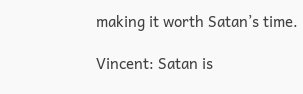making it worth Satan’s time.

Vincent: Satan is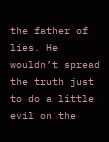the father of lies. He wouldn’t spread the truth just to do a little evil on the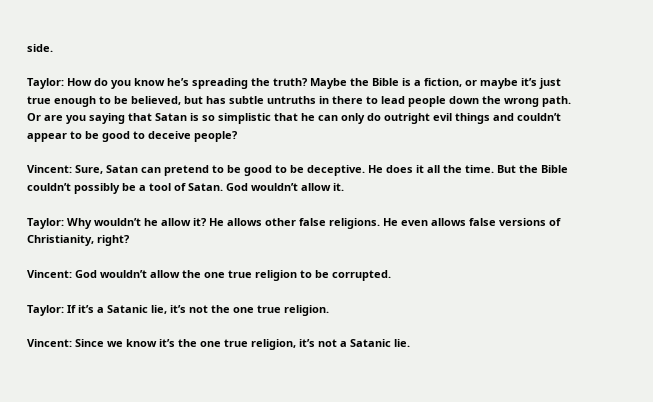side.

Taylor: How do you know he’s spreading the truth? Maybe the Bible is a fiction, or maybe it’s just true enough to be believed, but has subtle untruths in there to lead people down the wrong path. Or are you saying that Satan is so simplistic that he can only do outright evil things and couldn’t appear to be good to deceive people?

Vincent: Sure, Satan can pretend to be good to be deceptive. He does it all the time. But the Bible couldn’t possibly be a tool of Satan. God wouldn’t allow it.

Taylor: Why wouldn’t he allow it? He allows other false religions. He even allows false versions of Christianity, right?

Vincent: God wouldn’t allow the one true religion to be corrupted.

Taylor: If it’s a Satanic lie, it’s not the one true religion.

Vincent: Since we know it’s the one true religion, it’s not a Satanic lie.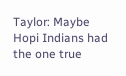Taylor: Maybe Hopi Indians had the one true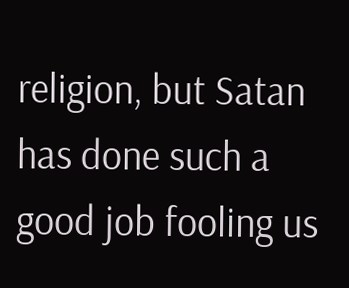religion, but Satan has done such a good job fooling us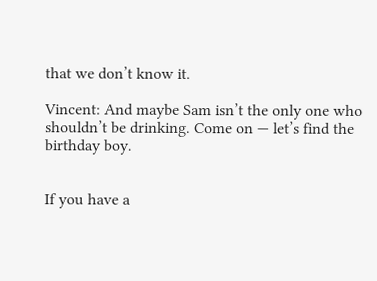that we don’t know it.

Vincent: And maybe Sam isn’t the only one who shouldn’t be drinking. Come on — let’s find the birthday boy.


If you have a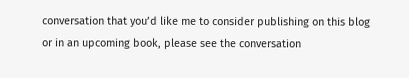conversation that you’d like me to consider publishing on this blog or in an upcoming book, please see the conversation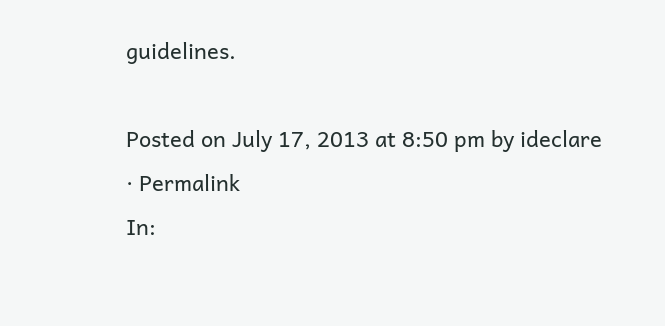guidelines.

Posted on July 17, 2013 at 8:50 pm by ideclare · Permalink
In: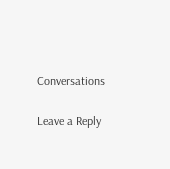Conversations

Leave a Reply